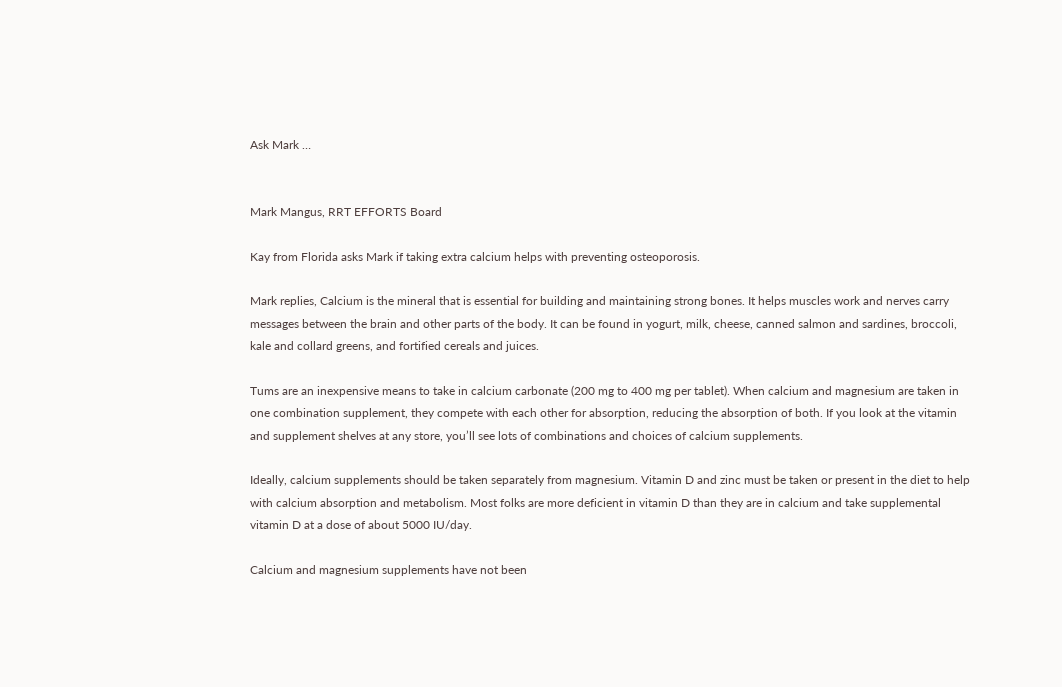Ask Mark …


Mark Mangus, RRT EFFORTS Board

Kay from Florida asks Mark if taking extra calcium helps with preventing osteoporosis.

Mark replies, Calcium is the mineral that is essential for building and maintaining strong bones. It helps muscles work and nerves carry messages between the brain and other parts of the body. It can be found in yogurt, milk, cheese, canned salmon and sardines, broccoli, kale and collard greens, and fortified cereals and juices.

Tums are an inexpensive means to take in calcium carbonate (200 mg to 400 mg per tablet). When calcium and magnesium are taken in one combination supplement, they compete with each other for absorption, reducing the absorption of both. If you look at the vitamin and supplement shelves at any store, you’ll see lots of combinations and choices of calcium supplements.

Ideally, calcium supplements should be taken separately from magnesium. Vitamin D and zinc must be taken or present in the diet to help with calcium absorption and metabolism. Most folks are more deficient in vitamin D than they are in calcium and take supplemental vitamin D at a dose of about 5000 IU/day.

Calcium and magnesium supplements have not been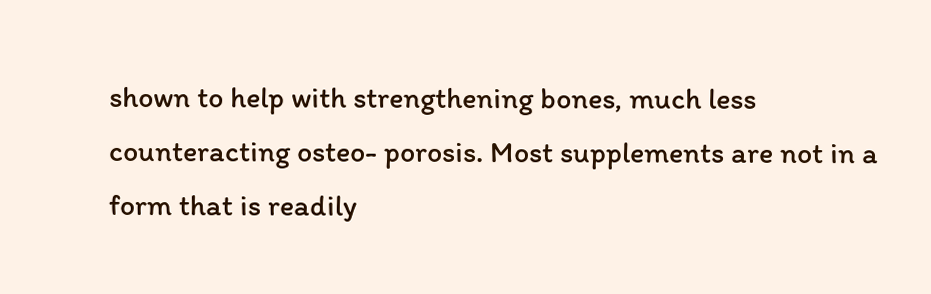shown to help with strengthening bones, much less counteracting osteo- porosis. Most supplements are not in a form that is readily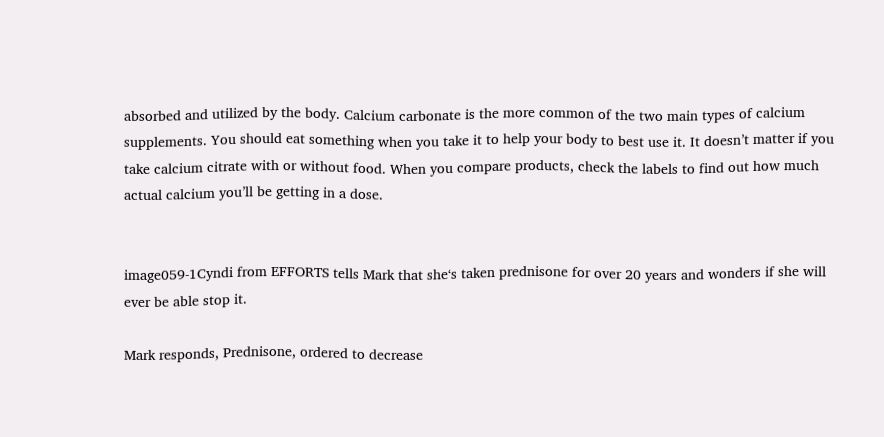absorbed and utilized by the body. Calcium carbonate is the more common of the two main types of calcium supplements. You should eat something when you take it to help your body to best use it. It doesn’t matter if you take calcium citrate with or without food. When you compare products, check the labels to find out how much actual calcium you’ll be getting in a dose.


image059-1Cyndi from EFFORTS tells Mark that she‘s taken prednisone for over 20 years and wonders if she will ever be able stop it.

Mark responds, Prednisone, ordered to decrease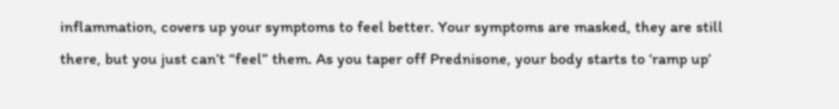inflammation, covers up your symptoms to feel better. Your symptoms are masked, they are still there, but you just can’t “feel” them. As you taper off Prednisone, your body starts to ‘ramp up’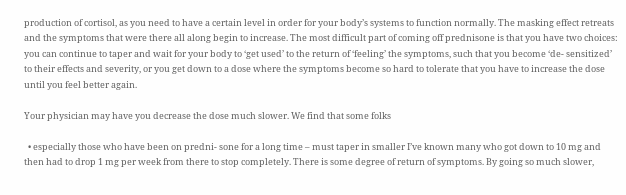production of cortisol, as you need to have a certain level in order for your body’s systems to function normally. The masking effect retreats and the symptoms that were there all along begin to increase. The most difficult part of coming off prednisone is that you have two choices: you can continue to taper and wait for your body to ‘get used’ to the return of ‘feeling’ the symptoms, such that you become ‘de- sensitized’ to their effects and severity, or you get down to a dose where the symptoms become so hard to tolerate that you have to increase the dose until you feel better again.

Your physician may have you decrease the dose much slower. We find that some folks

  • especially those who have been on predni- sone for a long time – must taper in smaller I’ve known many who got down to 10 mg and then had to drop 1 mg per week from there to stop completely. There is some degree of return of symptoms. By going so much slower,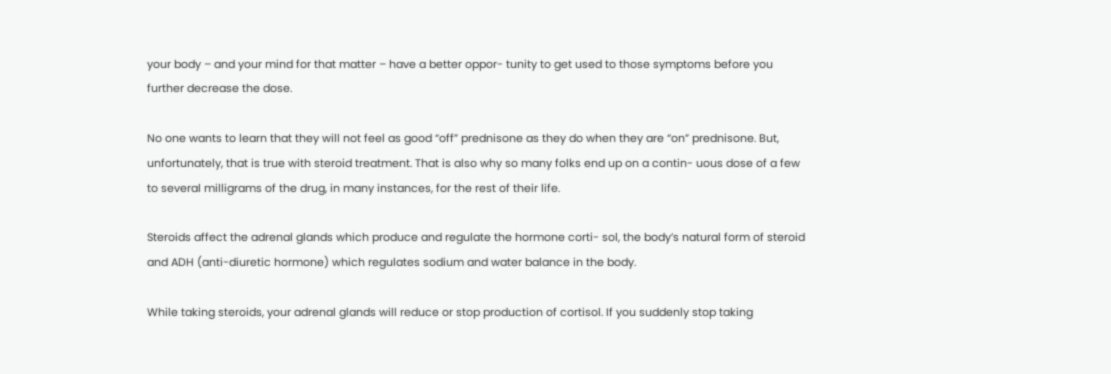your body – and your mind for that matter – have a better oppor- tunity to get used to those symptoms before you further decrease the dose.

No one wants to learn that they will not feel as good “off” prednisone as they do when they are “on” prednisone. But, unfortunately, that is true with steroid treatment. That is also why so many folks end up on a contin- uous dose of a few to several milligrams of the drug, in many instances, for the rest of their life.

Steroids affect the adrenal glands which produce and regulate the hormone corti- sol, the body’s natural form of steroid and ADH (anti-diuretic hormone) which regulates sodium and water balance in the body.

While taking steroids, your adrenal glands will reduce or stop production of cortisol. If you suddenly stop taking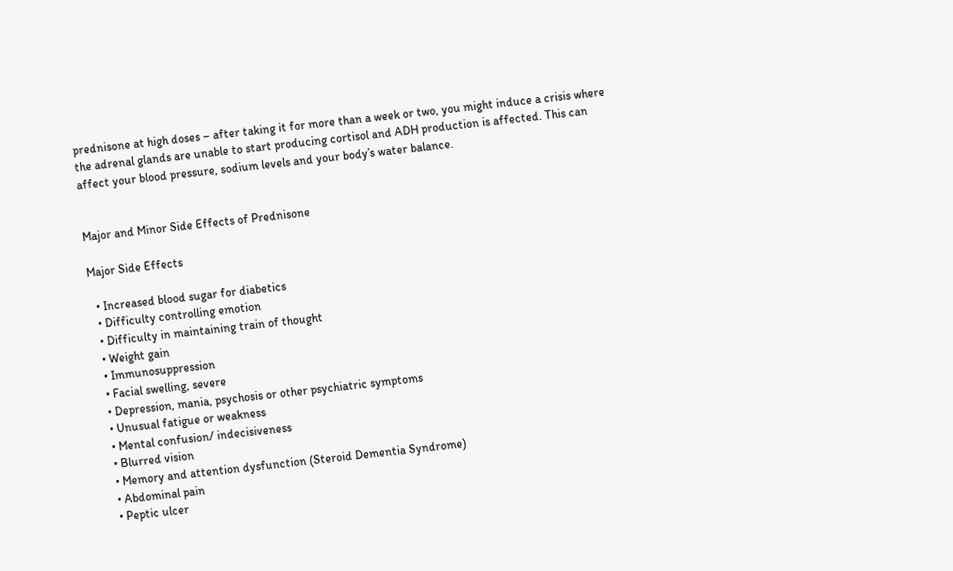prednisone at high doses – after taking it for more than a week or two, you might induce a crisis where the adrenal glands are unable to start producing cortisol and ADH production is affected. This can affect your blood pressure, sodium levels and your body’s water balance.


Major and Minor Side Effects of Prednisone

Major Side Effects

  • Increased blood sugar for diabetics
  • Difficulty controlling emotion
  • Difficulty in maintaining train of thought
  • Weight gain
  • Immunosuppression
  • Facial swelling, severe
  • Depression, mania, psychosis or other psychiatric symptoms
  • Unusual fatigue or weakness
  • Mental confusion/ indecisiveness
  • Blurred vision
  • Memory and attention dysfunction (Steroid Dementia Syndrome)
  • Abdominal pain
  • Peptic ulcer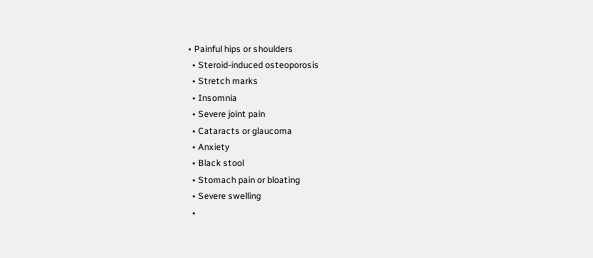• Painful hips or shoulders
  • Steroid-induced osteoporosis
  • Stretch marks
  • Insomnia
  • Severe joint pain
  • Cataracts or glaucoma
  • Anxiety
  • Black stool
  • Stomach pain or bloating
  • Severe swelling
  •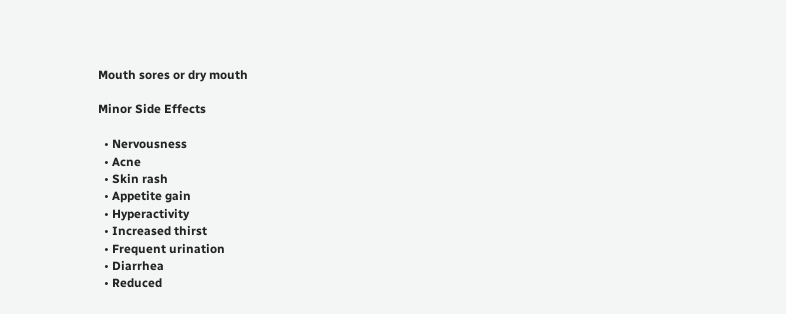Mouth sores or dry mouth

Minor Side Effects

  • Nervousness
  • Acne
  • Skin rash
  • Appetite gain
  • Hyperactivity
  • Increased thirst
  • Frequent urination
  • Diarrhea
  • Reduced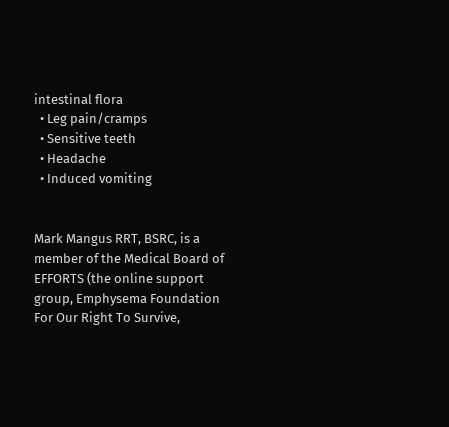intestinal flora
  • Leg pain/cramps
  • Sensitive teeth
  • Headache
  • Induced vomiting


Mark Mangus RRT, BSRC, is a member of the Medical Board of EFFORTS (the online support group, Emphysema Foundation For Our Right To Survive,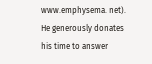www.emphysema. net). He generously donates his time to answer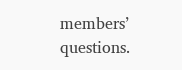members’ questions.